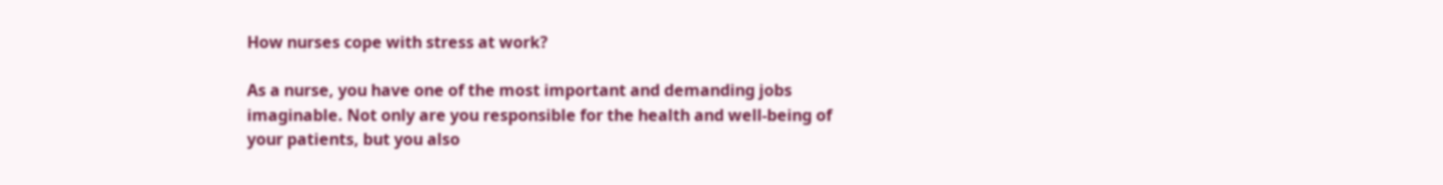How nurses cope with stress at work?

As a nurse, you have one of the most important and demanding jobs imaginable. Not only are you responsible for the health and well-being of your patients, but you also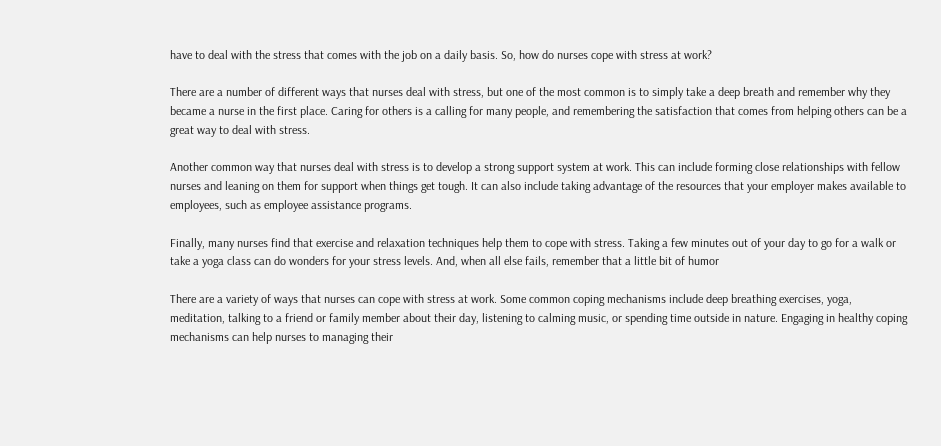have to deal with the stress that comes with the job on a daily basis. So, how do nurses cope with stress at work?

There are a number of different ways that nurses deal with stress, but one of the most common is to simply take a deep breath and remember why they became a nurse in the first place. Caring for others is a calling for many people, and remembering the satisfaction that comes from helping others can be a great way to deal with stress.

Another common way that nurses deal with stress is to develop a strong support system at work. This can include forming close relationships with fellow nurses and leaning on them for support when things get tough. It can also include taking advantage of the resources that your employer makes available to employees, such as employee assistance programs.

Finally, many nurses find that exercise and relaxation techniques help them to cope with stress. Taking a few minutes out of your day to go for a walk or take a yoga class can do wonders for your stress levels. And, when all else fails, remember that a little bit of humor

There are a variety of ways that nurses can cope with stress at work. Some common coping mechanisms include deep breathing exercises, yoga, meditation, talking to a friend or family member about their day, listening to calming music, or spending time outside in nature. Engaging in healthy coping mechanisms can help nurses to managing their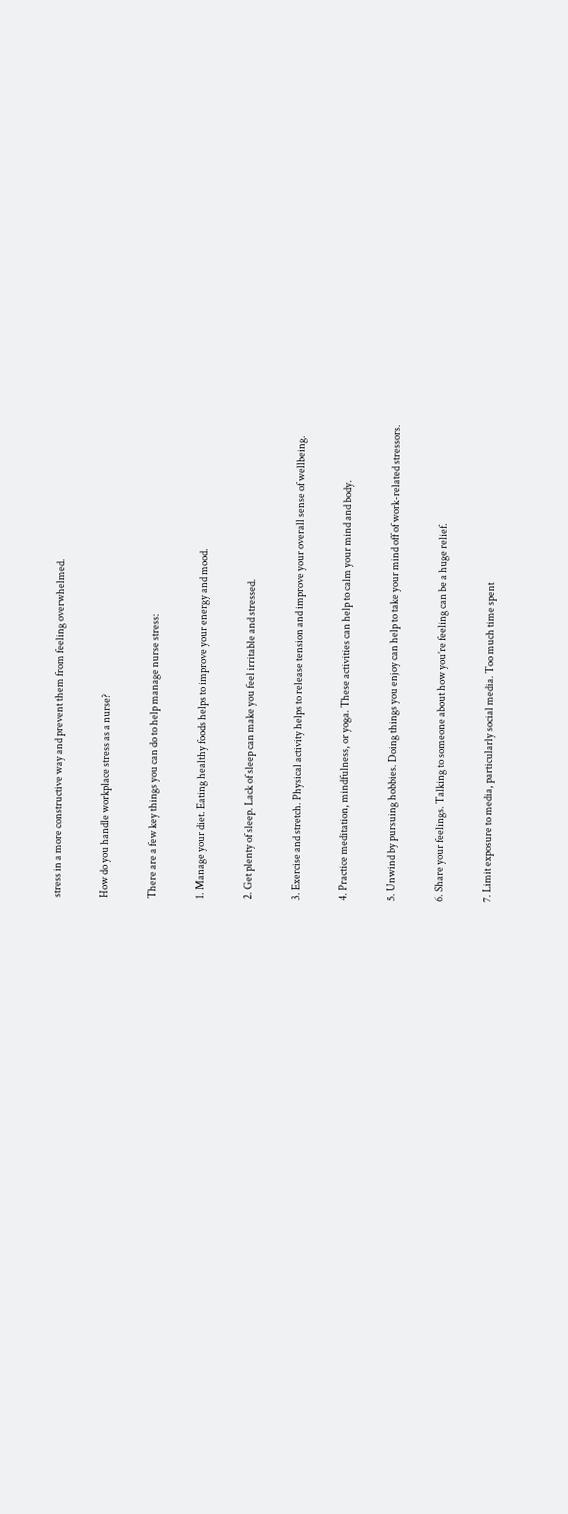stress in a more constructive way and prevent them from feeling overwhelmed.

How do you handle workplace stress as a nurse?

There are a few key things you can do to help manage nurse stress:

1. Manage your diet. Eating healthy foods helps to improve your energy and mood.

2. Get plenty of sleep. Lack of sleep can make you feel irritable and stressed.

3. Exercise and stretch. Physical activity helps to release tension and improve your overall sense of wellbeing.

4. Practice meditation, mindfulness, or yoga. These activities can help to calm your mind and body.

5. Unwind by pursuing hobbies. Doing things you enjoy can help to take your mind off of work-related stressors.

6. Share your feelings. Talking to someone about how you’re feeling can be a huge relief.

7. Limit exposure to media, particularly social media. Too much time spent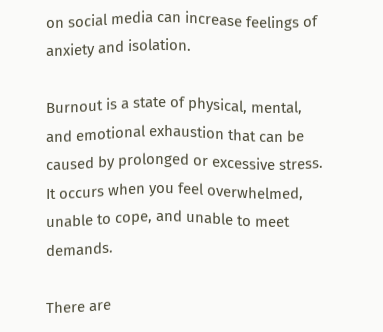on social media can increase feelings of anxiety and isolation.

Burnout is a state of physical, mental, and emotional exhaustion that can be caused by prolonged or excessive stress. It occurs when you feel overwhelmed, unable to cope, and unable to meet demands.

There are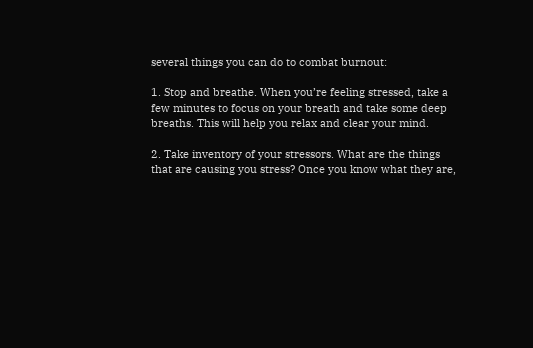several things you can do to combat burnout:

1. Stop and breathe. When you’re feeling stressed, take a few minutes to focus on your breath and take some deep breaths. This will help you relax and clear your mind.

2. Take inventory of your stressors. What are the things that are causing you stress? Once you know what they are,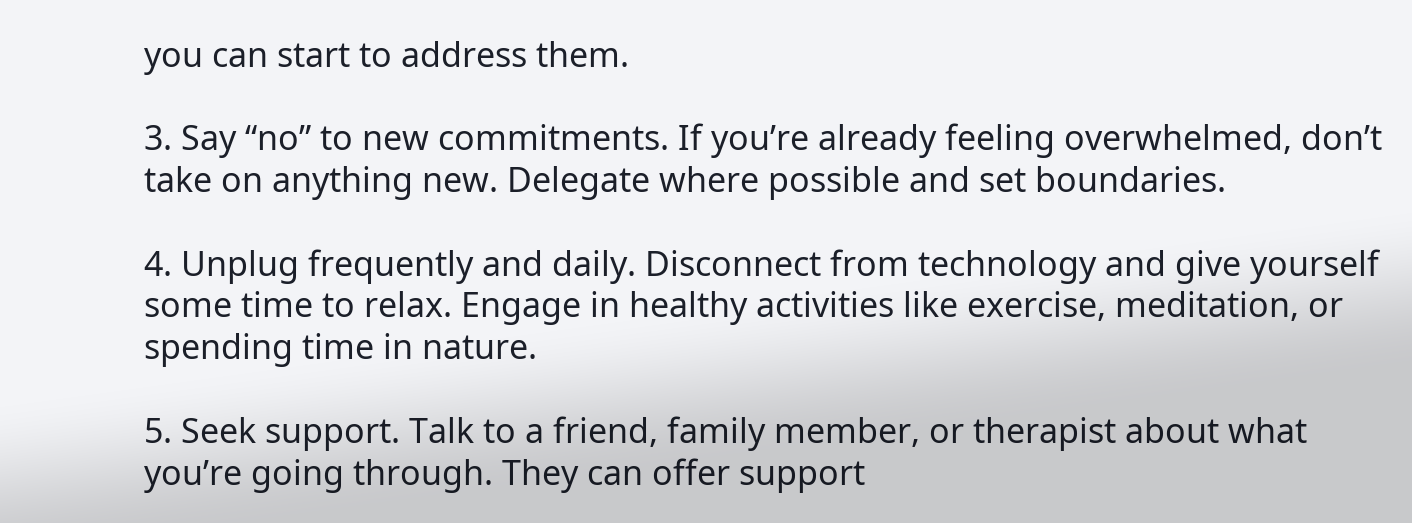you can start to address them.

3. Say “no” to new commitments. If you’re already feeling overwhelmed, don’t take on anything new. Delegate where possible and set boundaries.

4. Unplug frequently and daily. Disconnect from technology and give yourself some time to relax. Engage in healthy activities like exercise, meditation, or spending time in nature.

5. Seek support. Talk to a friend, family member, or therapist about what you’re going through. They can offer support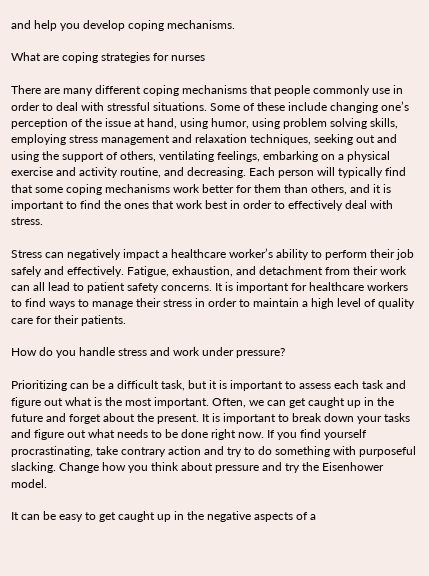and help you develop coping mechanisms.

What are coping strategies for nurses

There are many different coping mechanisms that people commonly use in order to deal with stressful situations. Some of these include changing one’s perception of the issue at hand, using humor, using problem solving skills, employing stress management and relaxation techniques, seeking out and using the support of others, ventilating feelings, embarking on a physical exercise and activity routine, and decreasing. Each person will typically find that some coping mechanisms work better for them than others, and it is important to find the ones that work best in order to effectively deal with stress.

Stress can negatively impact a healthcare worker’s ability to perform their job safely and effectively. Fatigue, exhaustion, and detachment from their work can all lead to patient safety concerns. It is important for healthcare workers to find ways to manage their stress in order to maintain a high level of quality care for their patients.

How do you handle stress and work under pressure?

Prioritizing can be a difficult task, but it is important to assess each task and figure out what is the most important. Often, we can get caught up in the future and forget about the present. It is important to break down your tasks and figure out what needs to be done right now. If you find yourself procrastinating, take contrary action and try to do something with purposeful slacking. Change how you think about pressure and try the Eisenhower model.

It can be easy to get caught up in the negative aspects of a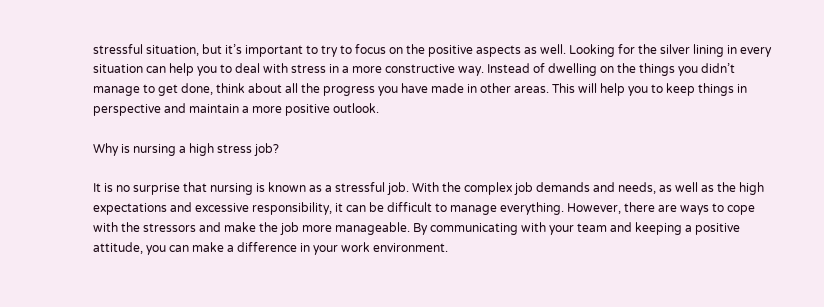stressful situation, but it’s important to try to focus on the positive aspects as well. Looking for the silver lining in every situation can help you to deal with stress in a more constructive way. Instead of dwelling on the things you didn’t manage to get done, think about all the progress you have made in other areas. This will help you to keep things in perspective and maintain a more positive outlook.

Why is nursing a high stress job?

It is no surprise that nursing is known as a stressful job. With the complex job demands and needs, as well as the high expectations and excessive responsibility, it can be difficult to manage everything. However, there are ways to cope with the stressors and make the job more manageable. By communicating with your team and keeping a positive attitude, you can make a difference in your work environment.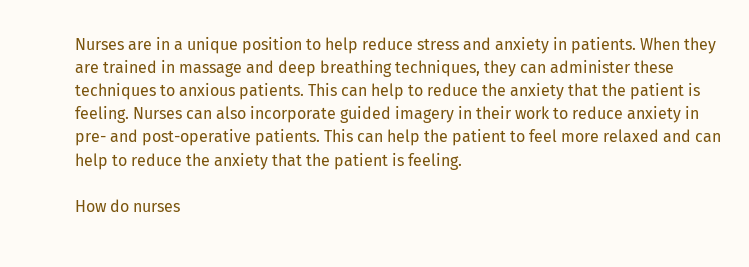Nurses are in a unique position to help reduce stress and anxiety in patients. When they are trained in massage and deep breathing techniques, they can administer these techniques to anxious patients. This can help to reduce the anxiety that the patient is feeling. Nurses can also incorporate guided imagery in their work to reduce anxiety in pre- and post-operative patients. This can help the patient to feel more relaxed and can help to reduce the anxiety that the patient is feeling.

How do nurses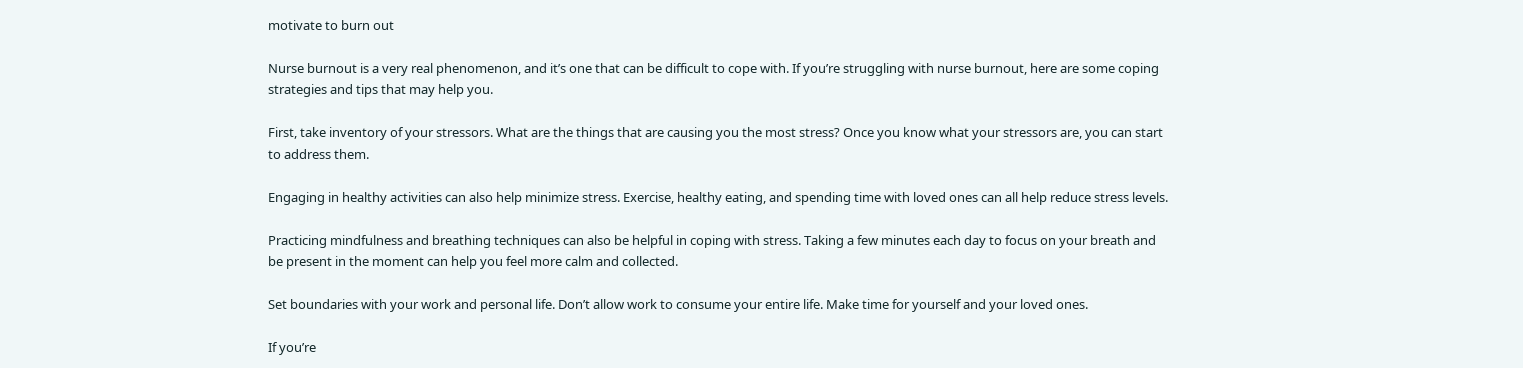motivate to burn out

Nurse burnout is a very real phenomenon, and it’s one that can be difficult to cope with. If you’re struggling with nurse burnout, here are some coping strategies and tips that may help you.

First, take inventory of your stressors. What are the things that are causing you the most stress? Once you know what your stressors are, you can start to address them.

Engaging in healthy activities can also help minimize stress. Exercise, healthy eating, and spending time with loved ones can all help reduce stress levels.

Practicing mindfulness and breathing techniques can also be helpful in coping with stress. Taking a few minutes each day to focus on your breath and be present in the moment can help you feel more calm and collected.

Set boundaries with your work and personal life. Don’t allow work to consume your entire life. Make time for yourself and your loved ones.

If you’re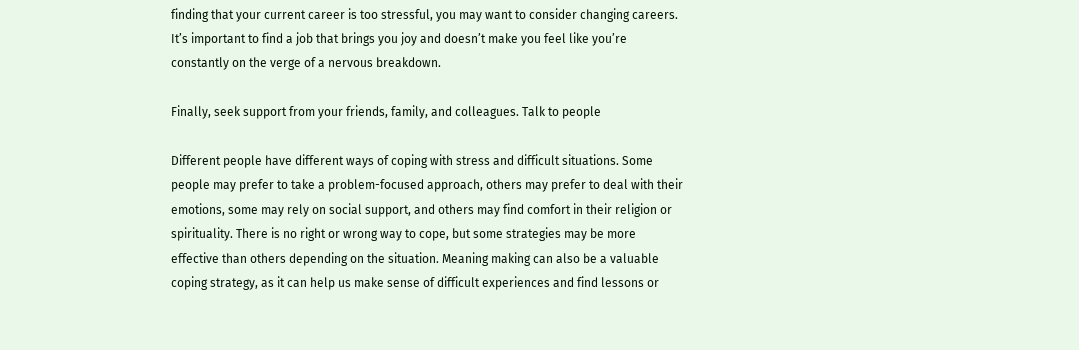finding that your current career is too stressful, you may want to consider changing careers. It’s important to find a job that brings you joy and doesn’t make you feel like you’re constantly on the verge of a nervous breakdown.

Finally, seek support from your friends, family, and colleagues. Talk to people

Different people have different ways of coping with stress and difficult situations. Some people may prefer to take a problem-focused approach, others may prefer to deal with their emotions, some may rely on social support, and others may find comfort in their religion or spirituality. There is no right or wrong way to cope, but some strategies may be more effective than others depending on the situation. Meaning making can also be a valuable coping strategy, as it can help us make sense of difficult experiences and find lessons or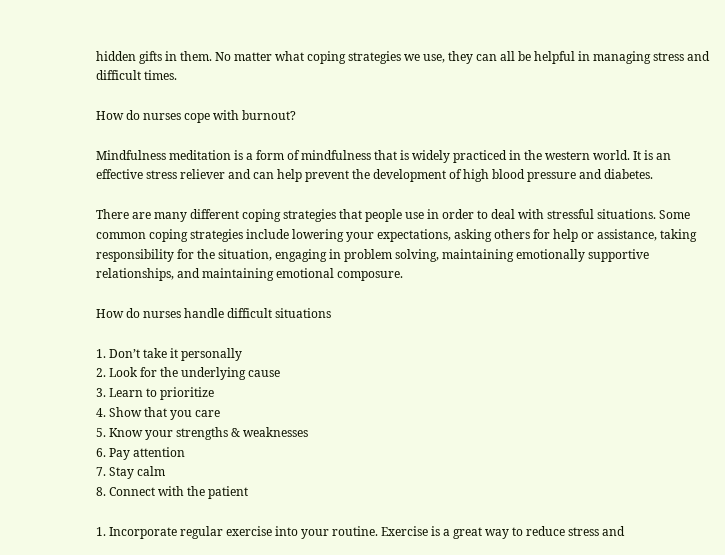hidden gifts in them. No matter what coping strategies we use, they can all be helpful in managing stress and difficult times.

How do nurses cope with burnout?

Mindfulness meditation is a form of mindfulness that is widely practiced in the western world. It is an effective stress reliever and can help prevent the development of high blood pressure and diabetes.

There are many different coping strategies that people use in order to deal with stressful situations. Some common coping strategies include lowering your expectations, asking others for help or assistance, taking responsibility for the situation, engaging in problem solving, maintaining emotionally supportive relationships, and maintaining emotional composure.

How do nurses handle difficult situations

1. Don’t take it personally
2. Look for the underlying cause
3. Learn to prioritize
4. Show that you care
5. Know your strengths & weaknesses
6. Pay attention
7. Stay calm
8. Connect with the patient

1. Incorporate regular exercise into your routine. Exercise is a great way to reduce stress and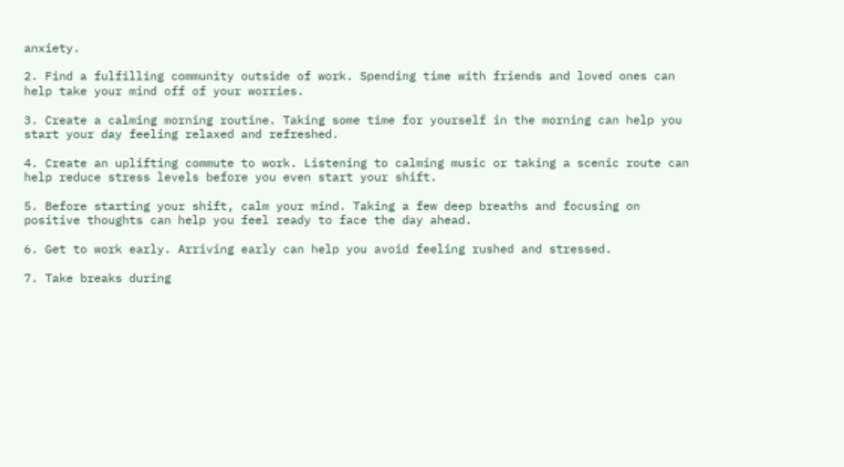anxiety.

2. Find a fulfilling community outside of work. Spending time with friends and loved ones can help take your mind off of your worries.

3. Create a calming morning routine. Taking some time for yourself in the morning can help you start your day feeling relaxed and refreshed.

4. Create an uplifting commute to work. Listening to calming music or taking a scenic route can help reduce stress levels before you even start your shift.

5. Before starting your shift, calm your mind. Taking a few deep breaths and focusing on positive thoughts can help you feel ready to face the day ahead.

6. Get to work early. Arriving early can help you avoid feeling rushed and stressed.

7. Take breaks during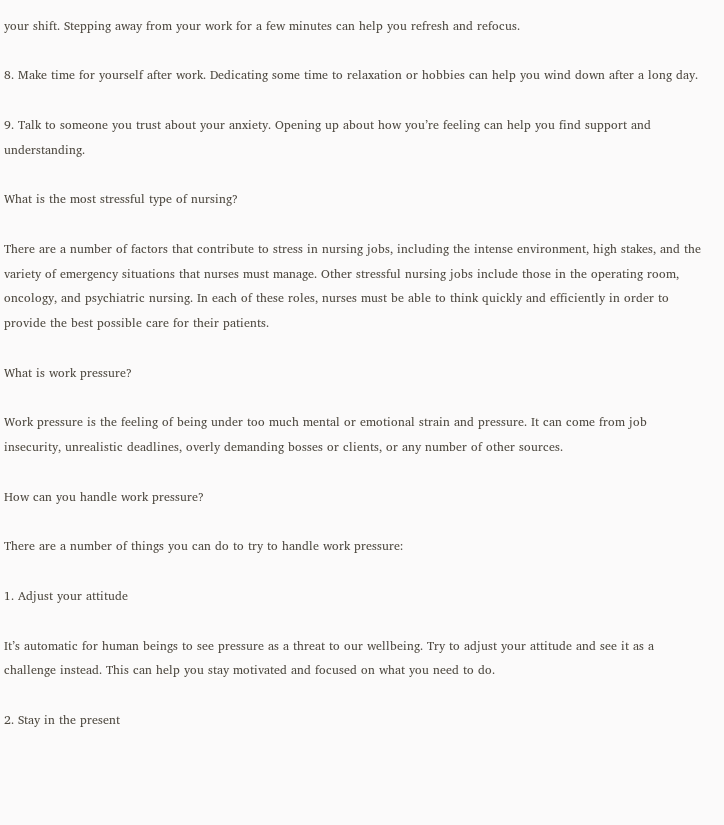your shift. Stepping away from your work for a few minutes can help you refresh and refocus.

8. Make time for yourself after work. Dedicating some time to relaxation or hobbies can help you wind down after a long day.

9. Talk to someone you trust about your anxiety. Opening up about how you’re feeling can help you find support and understanding.

What is the most stressful type of nursing?

There are a number of factors that contribute to stress in nursing jobs, including the intense environment, high stakes, and the variety of emergency situations that nurses must manage. Other stressful nursing jobs include those in the operating room, oncology, and psychiatric nursing. In each of these roles, nurses must be able to think quickly and efficiently in order to provide the best possible care for their patients.

What is work pressure?

Work pressure is the feeling of being under too much mental or emotional strain and pressure. It can come from job insecurity, unrealistic deadlines, overly demanding bosses or clients, or any number of other sources.

How can you handle work pressure?

There are a number of things you can do to try to handle work pressure:

1. Adjust your attitude

It’s automatic for human beings to see pressure as a threat to our wellbeing. Try to adjust your attitude and see it as a challenge instead. This can help you stay motivated and focused on what you need to do.

2. Stay in the present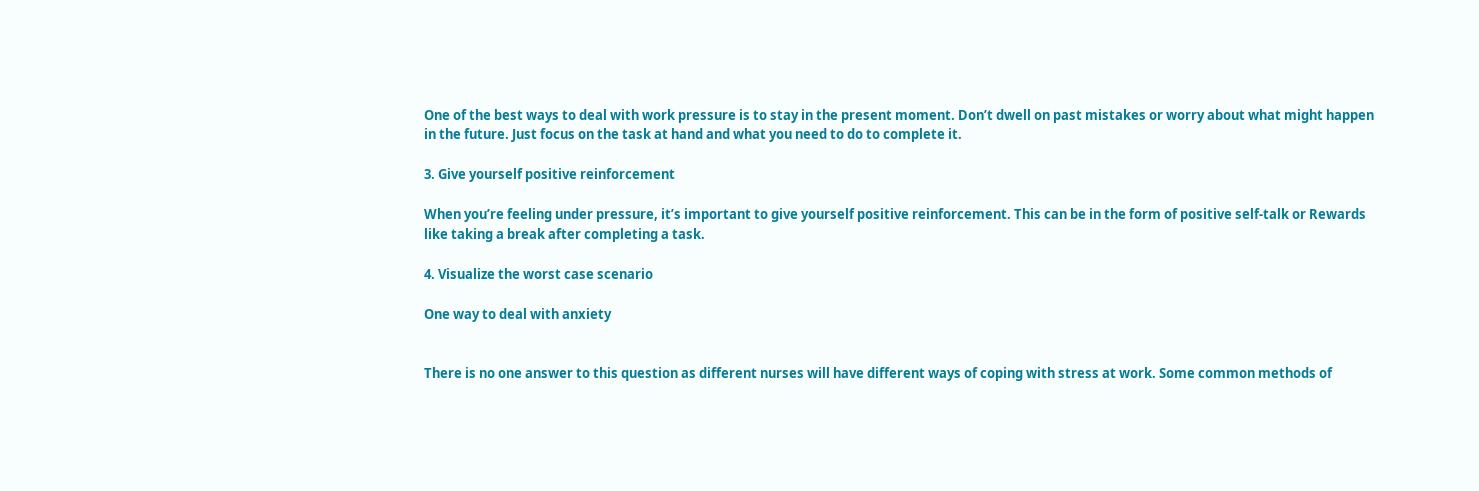One of the best ways to deal with work pressure is to stay in the present moment. Don’t dwell on past mistakes or worry about what might happen in the future. Just focus on the task at hand and what you need to do to complete it.

3. Give yourself positive reinforcement

When you’re feeling under pressure, it’s important to give yourself positive reinforcement. This can be in the form of positive self-talk or Rewards like taking a break after completing a task.

4. Visualize the worst case scenario

One way to deal with anxiety


There is no one answer to this question as different nurses will have different ways of coping with stress at work. Some common methods of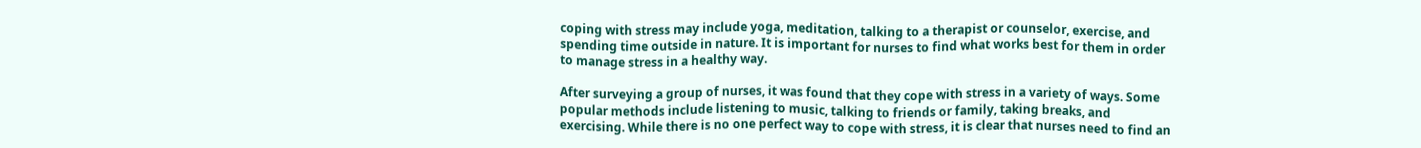coping with stress may include yoga, meditation, talking to a therapist or counselor, exercise, and spending time outside in nature. It is important for nurses to find what works best for them in order to manage stress in a healthy way.

After surveying a group of nurses, it was found that they cope with stress in a variety of ways. Some popular methods include listening to music, talking to friends or family, taking breaks, and exercising. While there is no one perfect way to cope with stress, it is clear that nurses need to find an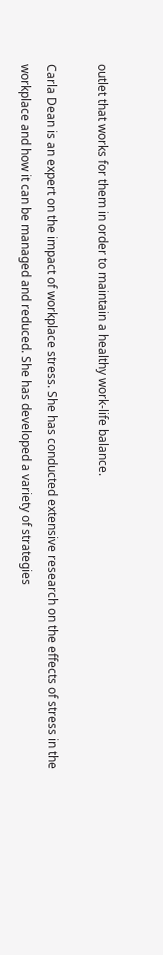outlet that works for them in order to maintain a healthy work-life balance.

Carla Dean is an expert on the impact of workplace stress. She has conducted extensive research on the effects of stress in the workplace and how it can be managed and reduced. She has developed a variety of strategies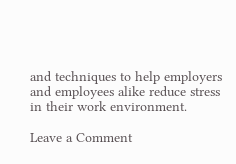and techniques to help employers and employees alike reduce stress in their work environment.

Leave a Comment